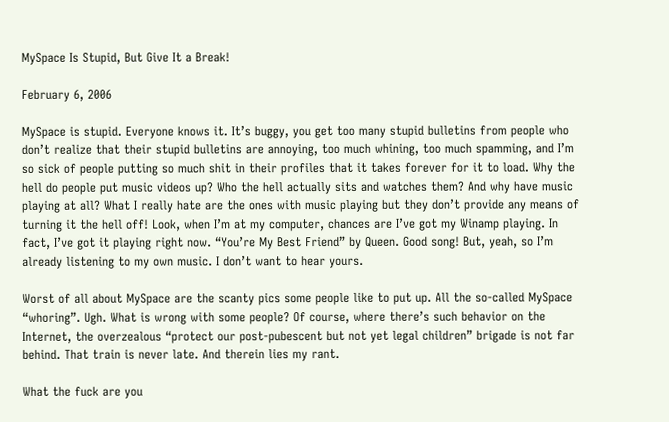MySpace Is Stupid, But Give It a Break!

February 6, 2006

MySpace is stupid. Everyone knows it. It’s buggy, you get too many stupid bulletins from people who don’t realize that their stupid bulletins are annoying, too much whining, too much spamming, and I’m so sick of people putting so much shit in their profiles that it takes forever for it to load. Why the hell do people put music videos up? Who the hell actually sits and watches them? And why have music playing at all? What I really hate are the ones with music playing but they don’t provide any means of turning it the hell off! Look, when I’m at my computer, chances are I’ve got my Winamp playing. In fact, I’ve got it playing right now. “You’re My Best Friend” by Queen. Good song! But, yeah, so I’m already listening to my own music. I don’t want to hear yours.

Worst of all about MySpace are the scanty pics some people like to put up. All the so-called MySpace “whoring”. Ugh. What is wrong with some people? Of course, where there’s such behavior on the Internet, the overzealous “protect our post-pubescent but not yet legal children” brigade is not far behind. That train is never late. And therein lies my rant.

What the fuck are you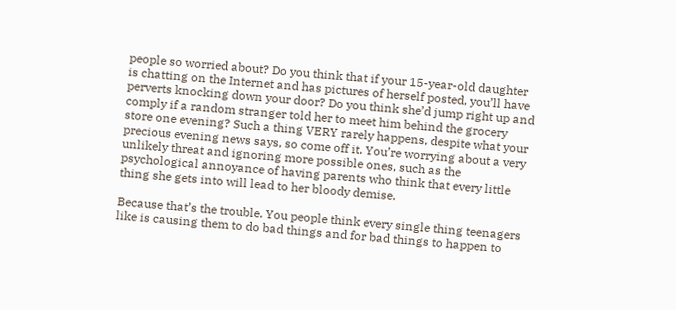people so worried about? Do you think that if your 15-year-old daughter is chatting on the Internet and has pictures of herself posted, you’ll have perverts knocking down your door? Do you think she’d jump right up and comply if a random stranger told her to meet him behind the grocery store one evening? Such a thing VERY rarely happens, despite what your precious evening news says, so come off it. You’re worrying about a very unlikely threat and ignoring more possible ones, such as the psychological annoyance of having parents who think that every little thing she gets into will lead to her bloody demise.

Because that’s the trouble. You people think every single thing teenagers like is causing them to do bad things and for bad things to happen to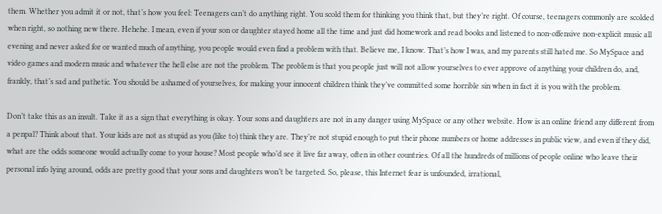them. Whether you admit it or not, that’s how you feel: Teenagers can’t do anything right. You scold them for thinking you think that, but they’re right. Of course, teenagers commonly are scolded when right, so nothing new there. Hehehe. I mean, even if your son or daughter stayed home all the time and just did homework and read books and listened to non-offensive non-explicit music all evening and never asked for or wanted much of anything, you people would even find a problem with that. Believe me, I know. That’s how I was, and my parents still hated me. So MySpace and video games and modern music and whatever the hell else are not the problem. The problem is that you people just will not allow yourselves to ever approve of anything your children do, and, frankly, that’s sad and pathetic. You should be ashamed of yourselves, for making your innocent children think they’ve committed some horrible sin when in fact it is you with the problem.

Don’t take this as an insult. Take it as a sign that everything is okay. Your sons and daughters are not in any danger using MySpace or any other website. How is an online friend any different from a penpal? Think about that. Your kids are not as stupid as you (like to) think they are. They’re not stupid enough to put their phone numbers or home addresses in public view, and even if they did, what are the odds someone would actually come to your house? Most people who’d see it live far away, often in other countries. Of all the hundreds of millions of people online who leave their personal info lying around, odds are pretty good that your sons and daughters won’t be targeted. So, please, this Internet fear is unfounded, irrational,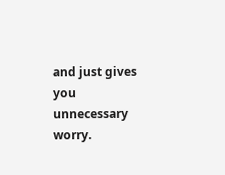and just gives you unnecessary worry.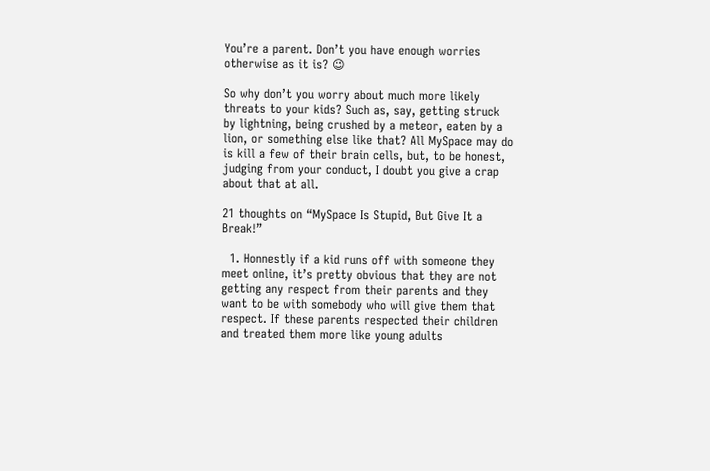You’re a parent. Don’t you have enough worries otherwise as it is? 😉

So why don’t you worry about much more likely threats to your kids? Such as, say, getting struck by lightning, being crushed by a meteor, eaten by a lion, or something else like that? All MySpace may do is kill a few of their brain cells, but, to be honest, judging from your conduct, I doubt you give a crap about that at all.

21 thoughts on “MySpace Is Stupid, But Give It a Break!”

  1. Honnestly if a kid runs off with someone they meet online, it’s pretty obvious that they are not getting any respect from their parents and they want to be with somebody who will give them that respect. If these parents respected their children and treated them more like young adults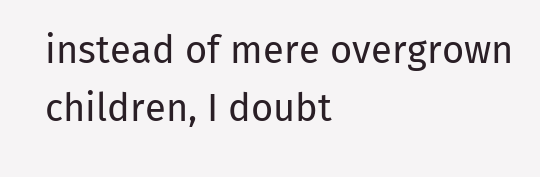instead of mere overgrown children, I doubt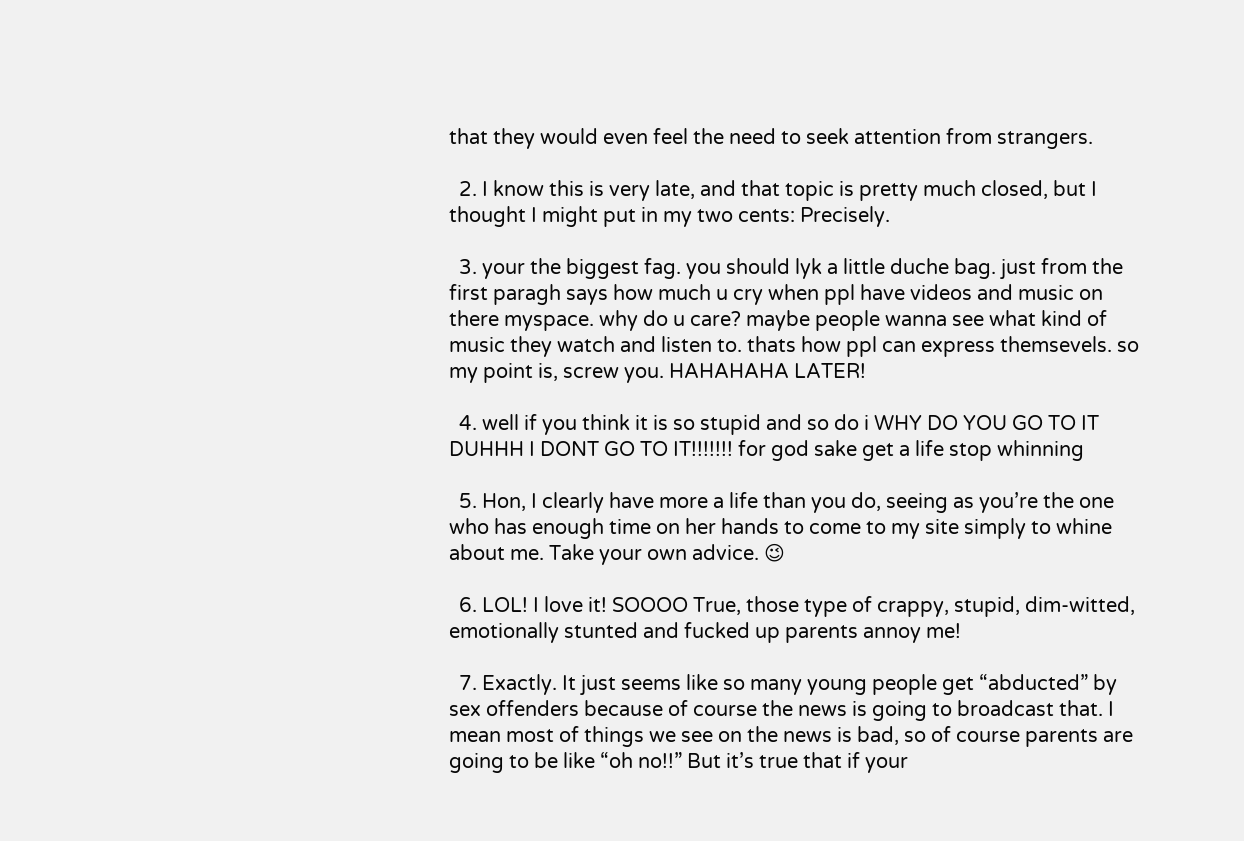that they would even feel the need to seek attention from strangers.

  2. I know this is very late, and that topic is pretty much closed, but I thought I might put in my two cents: Precisely.

  3. your the biggest fag. you should lyk a little duche bag. just from the first paragh says how much u cry when ppl have videos and music on there myspace. why do u care? maybe people wanna see what kind of music they watch and listen to. thats how ppl can express themsevels. so my point is, screw you. HAHAHAHA LATER!

  4. well if you think it is so stupid and so do i WHY DO YOU GO TO IT DUHHH I DONT GO TO IT!!!!!!! for god sake get a life stop whinning

  5. Hon, I clearly have more a life than you do, seeing as you’re the one who has enough time on her hands to come to my site simply to whine about me. Take your own advice. 😉

  6. LOL! I love it! SOOOO True, those type of crappy, stupid, dim-witted, emotionally stunted and fucked up parents annoy me!

  7. Exactly. It just seems like so many young people get “abducted” by sex offenders because of course the news is going to broadcast that. I mean most of things we see on the news is bad, so of course parents are going to be like “oh no!!” But it’s true that if your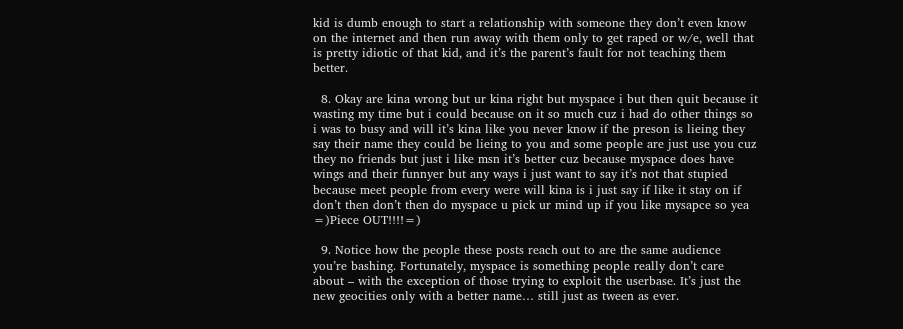kid is dumb enough to start a relationship with someone they don’t even know on the internet and then run away with them only to get raped or w/e, well that is pretty idiotic of that kid, and it’s the parent’s fault for not teaching them better.

  8. Okay are kina wrong but ur kina right but myspace i but then quit because it wasting my time but i could because on it so much cuz i had do other things so i was to busy and will it’s kina like you never know if the preson is lieing they say their name they could be lieing to you and some people are just use you cuz they no friends but just i like msn it’s better cuz because myspace does have wings and their funnyer but any ways i just want to say it’s not that stupied because meet people from every were will kina is i just say if like it stay on if don’t then don’t then do myspace u pick ur mind up if you like mysapce so yea =)Piece OUT!!!!=)

  9. Notice how the people these posts reach out to are the same audience you’re bashing. Fortunately, myspace is something people really don’t care about – with the exception of those trying to exploit the userbase. It’s just the new geocities only with a better name… still just as tween as ever.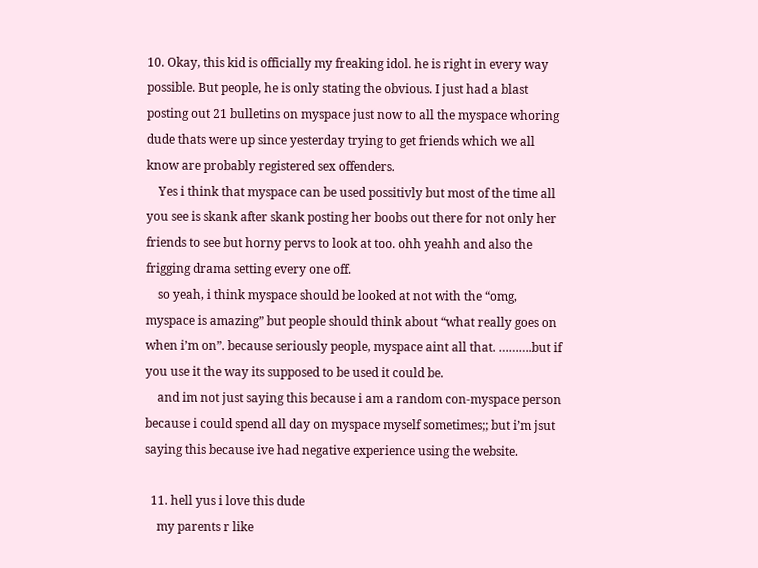10. Okay, this kid is officially my freaking idol. he is right in every way possible. But people, he is only stating the obvious. I just had a blast posting out 21 bulletins on myspace just now to all the myspace whoring dude thats were up since yesterday trying to get friends which we all know are probably registered sex offenders.
    Yes i think that myspace can be used possitivly but most of the time all you see is skank after skank posting her boobs out there for not only her friends to see but horny pervs to look at too. ohh yeahh and also the frigging drama setting every one off.
    so yeah, i think myspace should be looked at not with the “omg, myspace is amazing” but people should think about “what really goes on when i’m on”. because seriously people, myspace aint all that. ……….but if you use it the way its supposed to be used it could be.
    and im not just saying this because i am a random con-myspace person because i could spend all day on myspace myself sometimes;; but i’m jsut saying this because ive had negative experience using the website.

  11. hell yus i love this dude
    my parents r like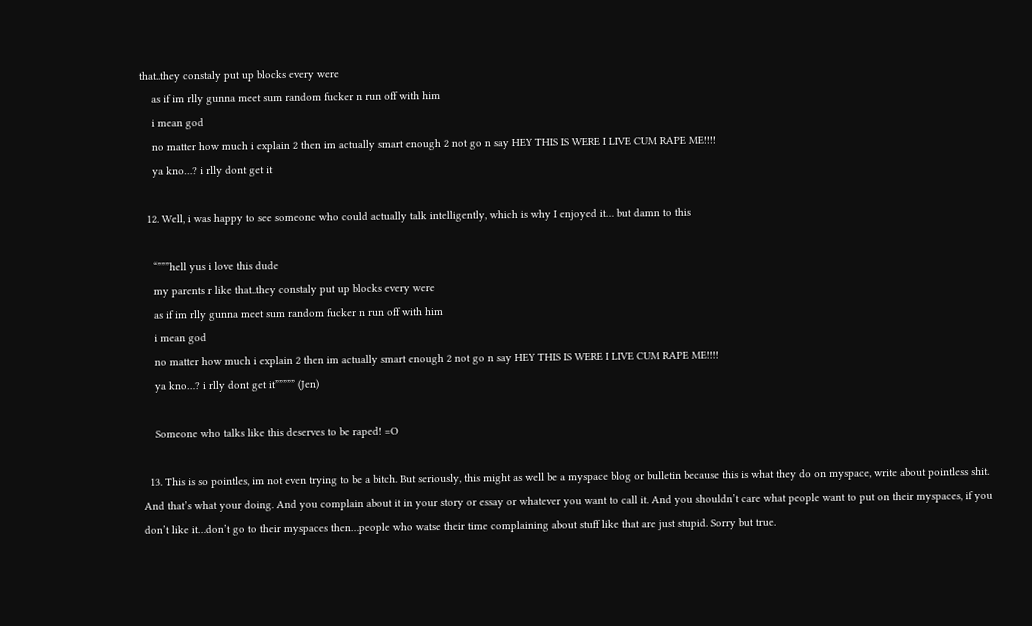that..they constaly put up blocks every were
    as if im rlly gunna meet sum random fucker n run off with him
    i mean god
    no matter how much i explain 2 then im actually smart enough 2 not go n say HEY THIS IS WERE I LIVE CUM RAPE ME!!!!
    ya kno…? i rlly dont get it

  12. Well, i was happy to see someone who could actually talk intelligently, which is why I enjoyed it… but damn to this

    “”””hell yus i love this dude
    my parents r like that..they constaly put up blocks every were
    as if im rlly gunna meet sum random fucker n run off with him
    i mean god
    no matter how much i explain 2 then im actually smart enough 2 not go n say HEY THIS IS WERE I LIVE CUM RAPE ME!!!!
    ya kno…? i rlly dont get it””””” (Jen)

    Someone who talks like this deserves to be raped! =O

  13. This is so pointles, im not even trying to be a bitch. But seriously, this might as well be a myspace blog or bulletin because this is what they do on myspace, write about pointless shit. And that’s what your doing. And you complain about it in your story or essay or whatever you want to call it. And you shouldn’t care what people want to put on their myspaces, if you don’t like it…don’t go to their myspaces then…people who watse their time complaining about stuff like that are just stupid. Sorry but true.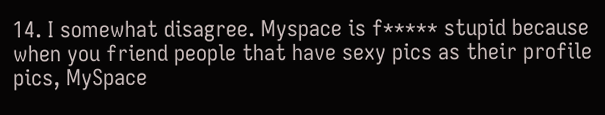14. I somewhat disagree. Myspace is f***** stupid because when you friend people that have sexy pics as their profile pics, MySpace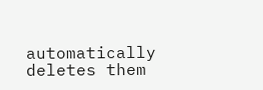automatically deletes them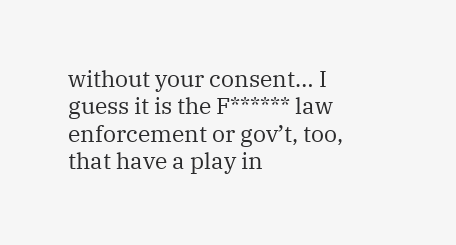without your consent… I guess it is the F****** law enforcement or gov’t, too, that have a play in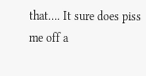that…. It sure does piss me off a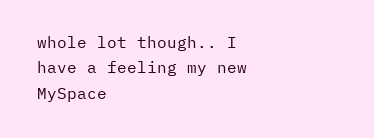whole lot though.. I have a feeling my new MySpace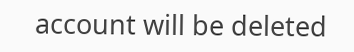account will be deleted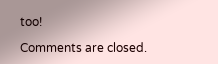too!

Comments are closed.